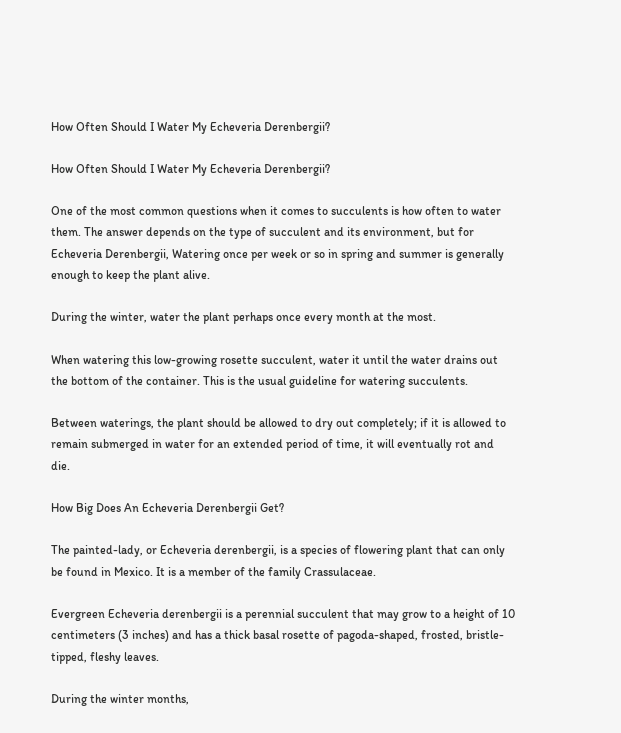How Often Should I Water My Echeveria Derenbergii?

How Often Should I Water My Echeveria Derenbergii?

One of the most common questions when it comes to succulents is how often to water them. The answer depends on the type of succulent and its environment, but for Echeveria Derenbergii, Watering once per week or so in spring and summer is generally enough to keep the plant alive.

During the winter, water the plant perhaps once every month at the most.

When watering this low-growing rosette succulent, water it until the water drains out the bottom of the container. This is the usual guideline for watering succulents.

Between waterings, the plant should be allowed to dry out completely; if it is allowed to remain submerged in water for an extended period of time, it will eventually rot and die.

How Big Does An Echeveria Derenbergii Get?

The painted-lady, or Echeveria derenbergii, is a species of flowering plant that can only be found in Mexico. It is a member of the family Crassulaceae.

Evergreen Echeveria derenbergii is a perennial succulent that may grow to a height of 10 centimeters (3 inches) and has a thick basal rosette of pagoda-shaped, frosted, bristle-tipped, fleshy leaves.

During the winter months,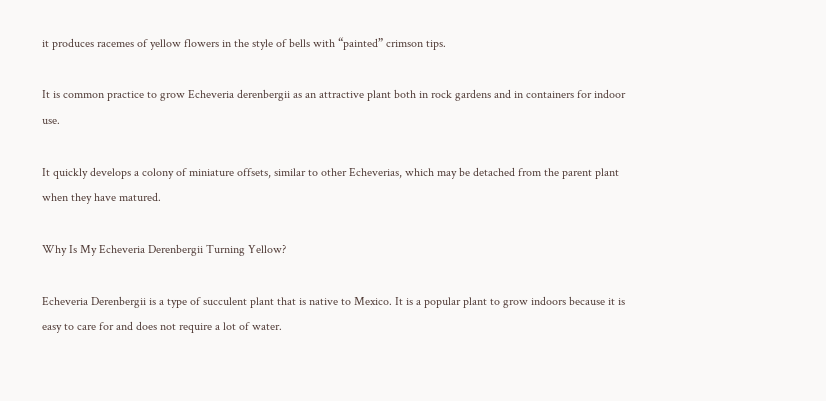it produces racemes of yellow flowers in the style of bells with “painted” crimson tips.

It is common practice to grow Echeveria derenbergii as an attractive plant both in rock gardens and in containers for indoor use.

It quickly develops a colony of miniature offsets, similar to other Echeverias, which may be detached from the parent plant when they have matured.

Why Is My Echeveria Derenbergii Turning Yellow?

Echeveria Derenbergii is a type of succulent plant that is native to Mexico. It is a popular plant to grow indoors because it is easy to care for and does not require a lot of water.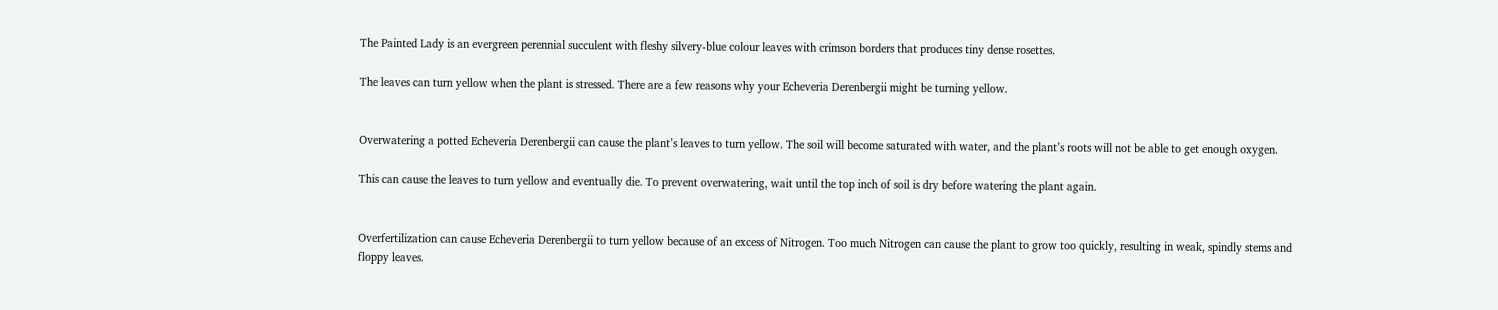The Painted Lady is an evergreen perennial succulent with fleshy silvery-blue colour leaves with crimson borders that produces tiny dense rosettes.

The leaves can turn yellow when the plant is stressed. There are a few reasons why your Echeveria Derenbergii might be turning yellow.


Overwatering a potted Echeveria Derenbergii can cause the plant’s leaves to turn yellow. The soil will become saturated with water, and the plant’s roots will not be able to get enough oxygen.

This can cause the leaves to turn yellow and eventually die. To prevent overwatering, wait until the top inch of soil is dry before watering the plant again.


Overfertilization can cause Echeveria Derenbergii to turn yellow because of an excess of Nitrogen. Too much Nitrogen can cause the plant to grow too quickly, resulting in weak, spindly stems and floppy leaves.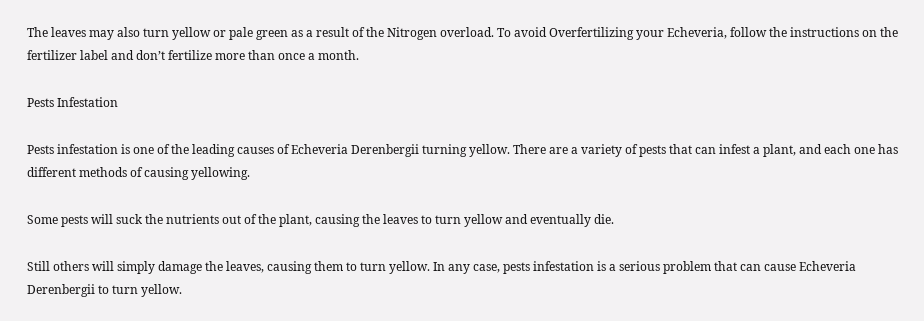The leaves may also turn yellow or pale green as a result of the Nitrogen overload. To avoid Overfertilizing your Echeveria, follow the instructions on the fertilizer label and don’t fertilize more than once a month.

Pests Infestation

Pests infestation is one of the leading causes of Echeveria Derenbergii turning yellow. There are a variety of pests that can infest a plant, and each one has different methods of causing yellowing.

Some pests will suck the nutrients out of the plant, causing the leaves to turn yellow and eventually die.

Still others will simply damage the leaves, causing them to turn yellow. In any case, pests infestation is a serious problem that can cause Echeveria Derenbergii to turn yellow.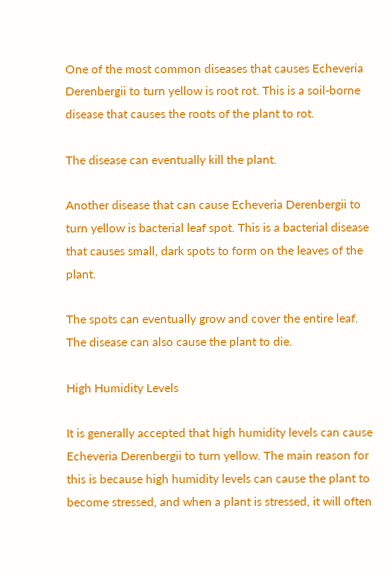One of the most common diseases that causes Echeveria Derenbergii to turn yellow is root rot. This is a soil-borne disease that causes the roots of the plant to rot.

The disease can eventually kill the plant.

Another disease that can cause Echeveria Derenbergii to turn yellow is bacterial leaf spot. This is a bacterial disease that causes small, dark spots to form on the leaves of the plant.

The spots can eventually grow and cover the entire leaf. The disease can also cause the plant to die.

High Humidity Levels

It is generally accepted that high humidity levels can cause Echeveria Derenbergii to turn yellow. The main reason for this is because high humidity levels can cause the plant to become stressed, and when a plant is stressed, it will often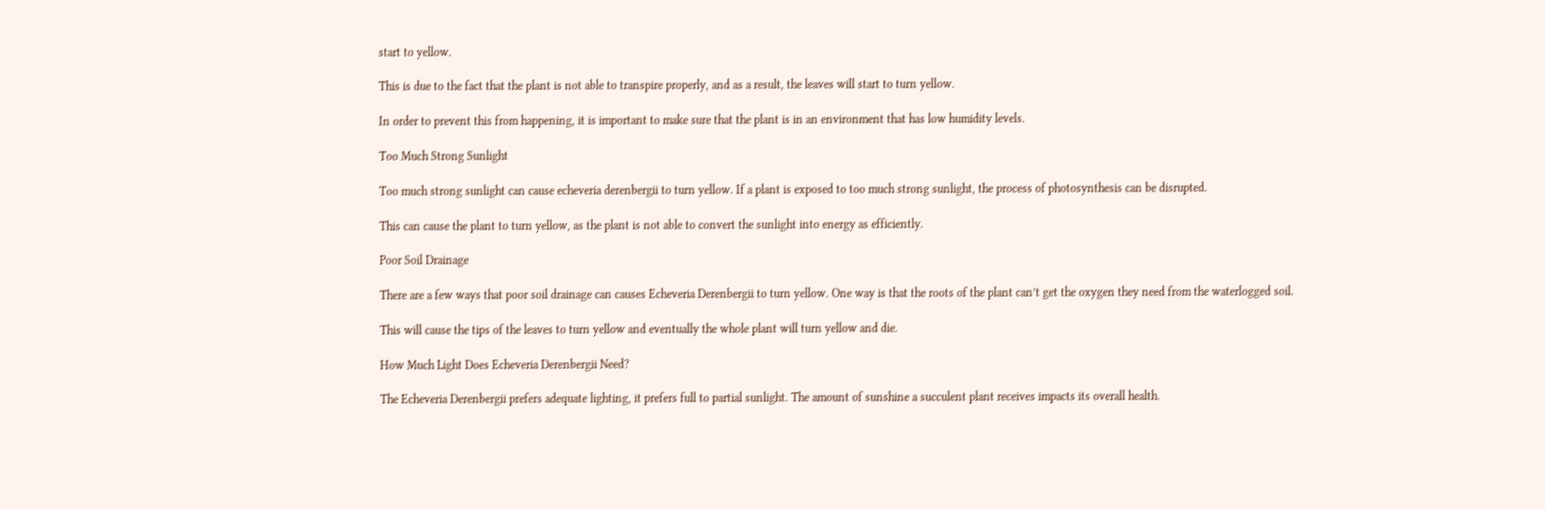start to yellow.

This is due to the fact that the plant is not able to transpire properly, and as a result, the leaves will start to turn yellow.

In order to prevent this from happening, it is important to make sure that the plant is in an environment that has low humidity levels.

Too Much Strong Sunlight

Too much strong sunlight can cause echeveria derenbergii to turn yellow. If a plant is exposed to too much strong sunlight, the process of photosynthesis can be disrupted.

This can cause the plant to turn yellow, as the plant is not able to convert the sunlight into energy as efficiently.

Poor Soil Drainage

There are a few ways that poor soil drainage can causes Echeveria Derenbergii to turn yellow. One way is that the roots of the plant can’t get the oxygen they need from the waterlogged soil.

This will cause the tips of the leaves to turn yellow and eventually the whole plant will turn yellow and die.

How Much Light Does Echeveria Derenbergii Need?

The Echeveria Derenbergii prefers adequate lighting, it prefers full to partial sunlight. The amount of sunshine a succulent plant receives impacts its overall health.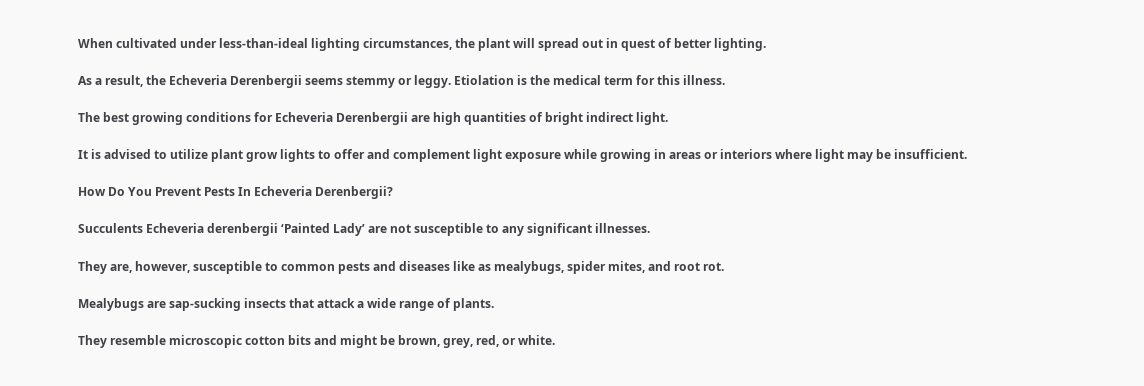When cultivated under less-than-ideal lighting circumstances, the plant will spread out in quest of better lighting.

As a result, the Echeveria Derenbergii seems stemmy or leggy. Etiolation is the medical term for this illness.

The best growing conditions for Echeveria Derenbergii are high quantities of bright indirect light.

It is advised to utilize plant grow lights to offer and complement light exposure while growing in areas or interiors where light may be insufficient.

How Do You Prevent Pests In Echeveria Derenbergii?

Succulents Echeveria derenbergii ‘Painted Lady’ are not susceptible to any significant illnesses.

They are, however, susceptible to common pests and diseases like as mealybugs, spider mites, and root rot.

Mealybugs are sap-sucking insects that attack a wide range of plants.

They resemble microscopic cotton bits and might be brown, grey, red, or white.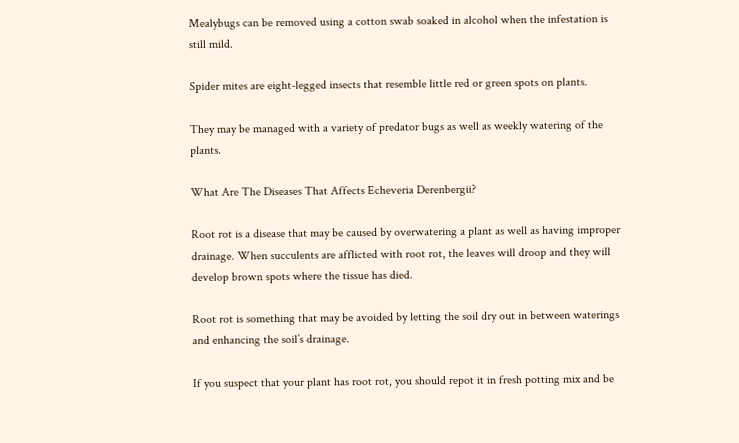Mealybugs can be removed using a cotton swab soaked in alcohol when the infestation is still mild.

Spider mites are eight-legged insects that resemble little red or green spots on plants.

They may be managed with a variety of predator bugs as well as weekly watering of the plants.

What Are The Diseases That Affects Echeveria Derenbergii?

Root rot is a disease that may be caused by overwatering a plant as well as having improper drainage. When succulents are afflicted with root rot, the leaves will droop and they will develop brown spots where the tissue has died.

Root rot is something that may be avoided by letting the soil dry out in between waterings and enhancing the soil’s drainage.

If you suspect that your plant has root rot, you should repot it in fresh potting mix and be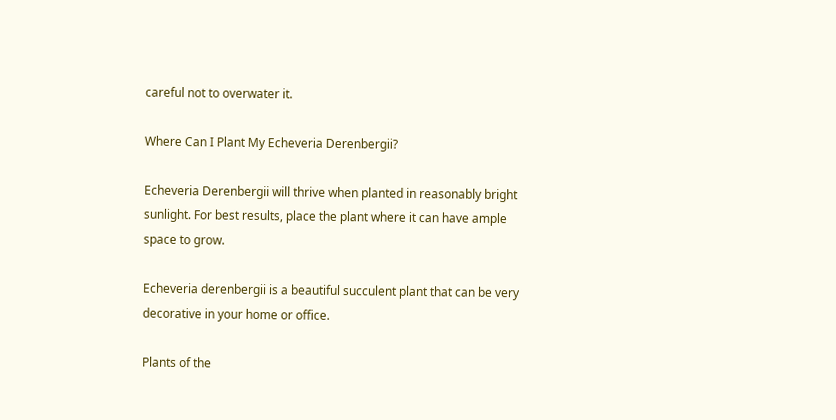careful not to overwater it.

Where Can I Plant My Echeveria Derenbergii?

Echeveria Derenbergii will thrive when planted in reasonably bright sunlight. For best results, place the plant where it can have ample space to grow.

Echeveria derenbergii is a beautiful succulent plant that can be very decorative in your home or office.

Plants of the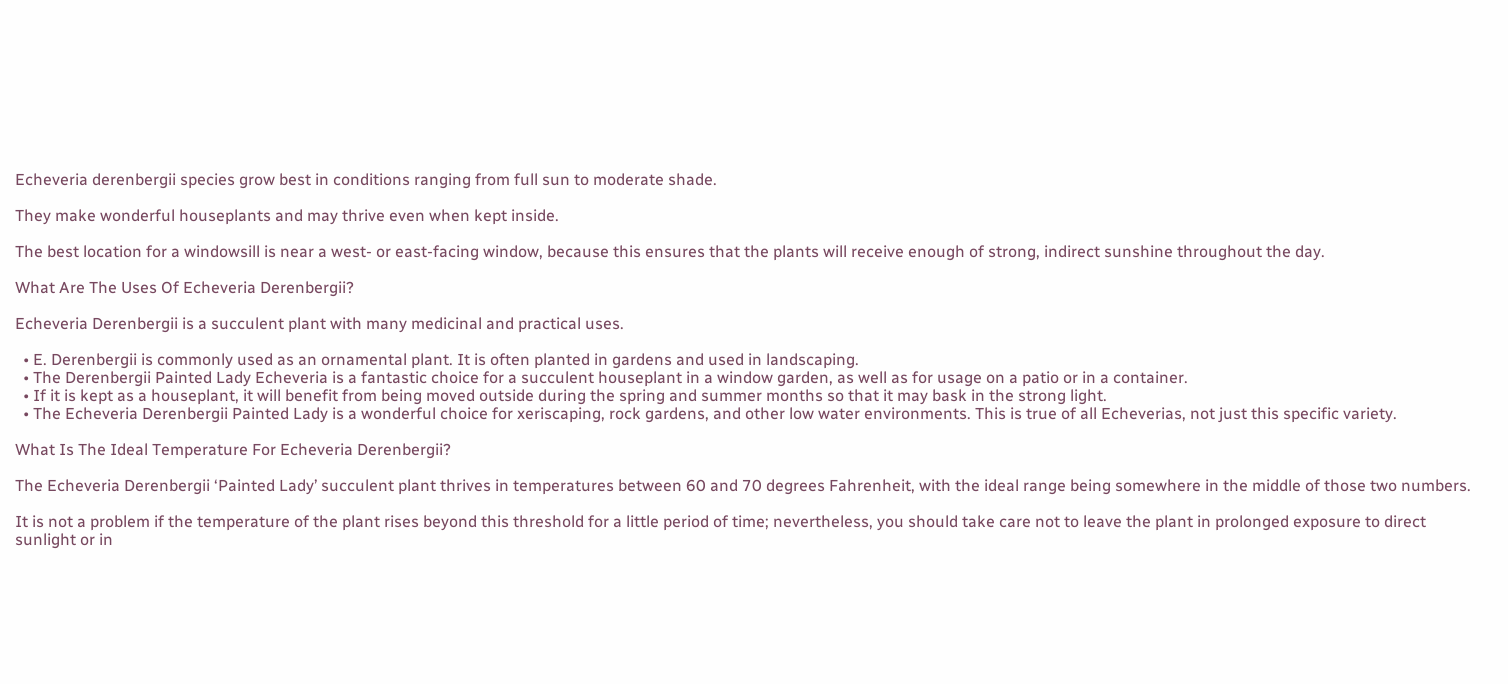Echeveria derenbergii species grow best in conditions ranging from full sun to moderate shade.

They make wonderful houseplants and may thrive even when kept inside.

The best location for a windowsill is near a west- or east-facing window, because this ensures that the plants will receive enough of strong, indirect sunshine throughout the day.

What Are The Uses Of Echeveria Derenbergii?

Echeveria Derenbergii is a succulent plant with many medicinal and practical uses.

  • E. Derenbergii is commonly used as an ornamental plant. It is often planted in gardens and used in landscaping.
  • The Derenbergii Painted Lady Echeveria is a fantastic choice for a succulent houseplant in a window garden, as well as for usage on a patio or in a container.
  • If it is kept as a houseplant, it will benefit from being moved outside during the spring and summer months so that it may bask in the strong light.
  • The Echeveria Derenbergii Painted Lady is a wonderful choice for xeriscaping, rock gardens, and other low water environments. This is true of all Echeverias, not just this specific variety.

What Is The Ideal Temperature For Echeveria Derenbergii?

The Echeveria Derenbergii ‘Painted Lady’ succulent plant thrives in temperatures between 60 and 70 degrees Fahrenheit, with the ideal range being somewhere in the middle of those two numbers.

It is not a problem if the temperature of the plant rises beyond this threshold for a little period of time; nevertheless, you should take care not to leave the plant in prolonged exposure to direct sunlight or in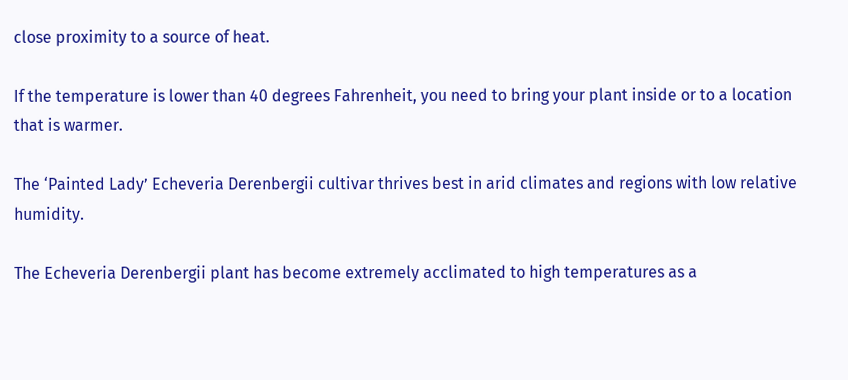close proximity to a source of heat.

If the temperature is lower than 40 degrees Fahrenheit, you need to bring your plant inside or to a location that is warmer.

The ‘Painted Lady’ Echeveria Derenbergii cultivar thrives best in arid climates and regions with low relative humidity.

The Echeveria Derenbergii plant has become extremely acclimated to high temperatures as a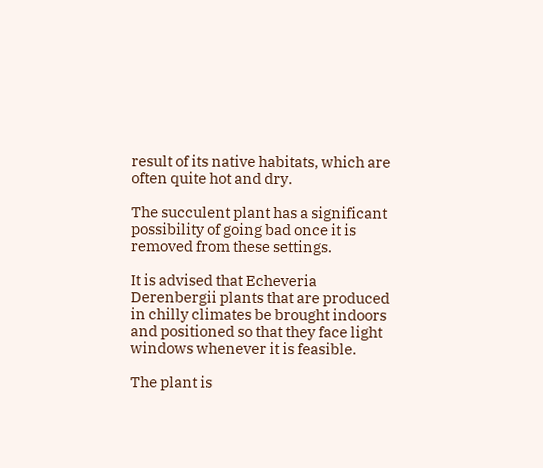result of its native habitats, which are often quite hot and dry.

The succulent plant has a significant possibility of going bad once it is removed from these settings.

It is advised that Echeveria Derenbergii plants that are produced in chilly climates be brought indoors and positioned so that they face light windows whenever it is feasible.

The plant is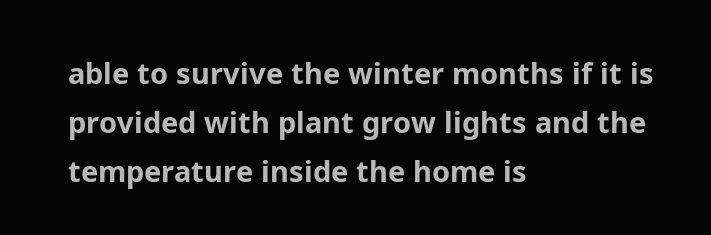able to survive the winter months if it is provided with plant grow lights and the temperature inside the home is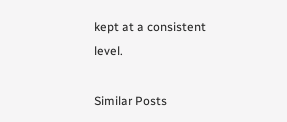kept at a consistent level.

Similar Posts